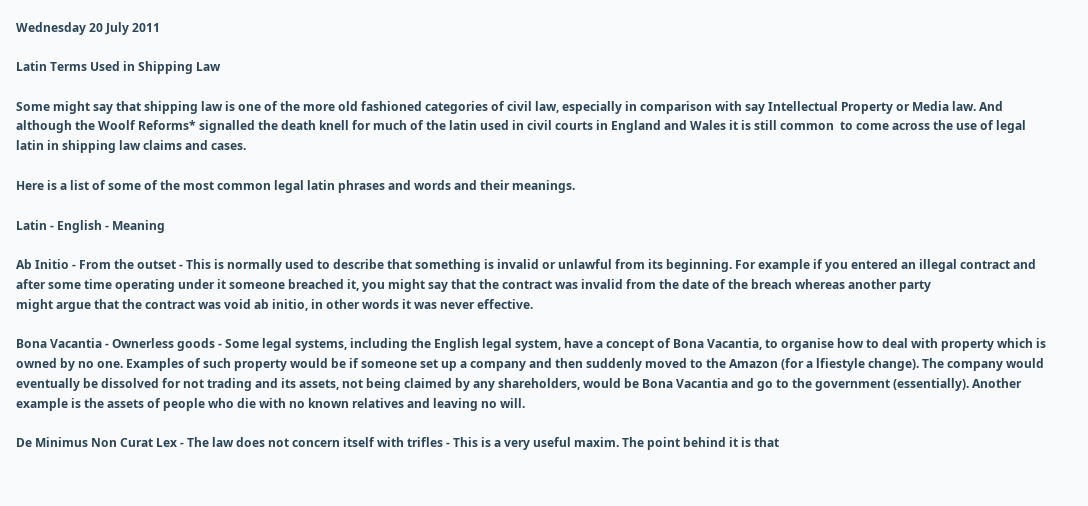Wednesday 20 July 2011

Latin Terms Used in Shipping Law

Some might say that shipping law is one of the more old fashioned categories of civil law, especially in comparison with say Intellectual Property or Media law. And although the Woolf Reforms* signalled the death knell for much of the latin used in civil courts in England and Wales it is still common  to come across the use of legal latin in shipping law claims and cases.

Here is a list of some of the most common legal latin phrases and words and their meanings.

Latin - English - Meaning

Ab Initio - From the outset - This is normally used to describe that something is invalid or unlawful from its beginning. For example if you entered an illegal contract and after some time operating under it someone breached it, you might say that the contract was invalid from the date of the breach whereas another party
might argue that the contract was void ab initio, in other words it was never effective.

Bona Vacantia - Ownerless goods - Some legal systems, including the English legal system, have a concept of Bona Vacantia, to organise how to deal with property which is owned by no one. Examples of such property would be if someone set up a company and then suddenly moved to the Amazon (for a lfiestyle change). The company would eventually be dissolved for not trading and its assets, not being claimed by any shareholders, would be Bona Vacantia and go to the government (essentially). Another example is the assets of people who die with no known relatives and leaving no will.

De Minimus Non Curat Lex - The law does not concern itself with trifles - This is a very useful maxim. The point behind it is that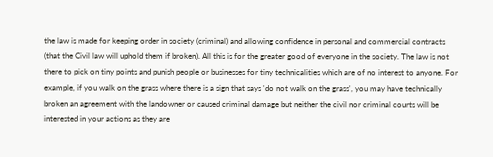the law is made for keeping order in society (criminal) and allowing confidence in personal and commercial contracts (that the Civil law will uphold them if broken). All this is for the greater good of everyone in the society. The law is not there to pick on tiny points and punish people or businesses for tiny technicalities which are of no interest to anyone. For example, if you walk on the grass where there is a sign that says 'do not walk on the grass', you may have technically broken an agreement with the landowner or caused criminal damage but neither the civil nor criminal courts will be interested in your actions as they are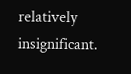relatively insignificant.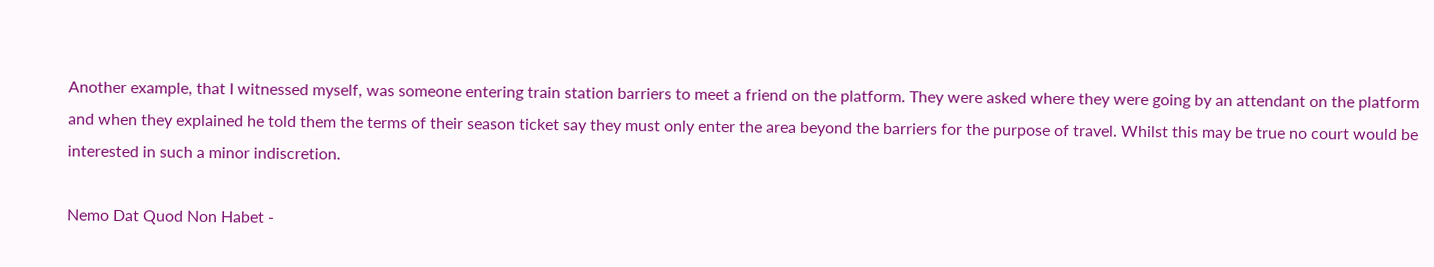Another example, that I witnessed myself, was someone entering train station barriers to meet a friend on the platform. They were asked where they were going by an attendant on the platform and when they explained he told them the terms of their season ticket say they must only enter the area beyond the barriers for the purpose of travel. Whilst this may be true no court would be interested in such a minor indiscretion.

Nemo Dat Quod Non Habet -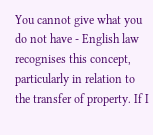You cannot give what you do not have - English law recognises this concept, particularly in relation to the transfer of property. If I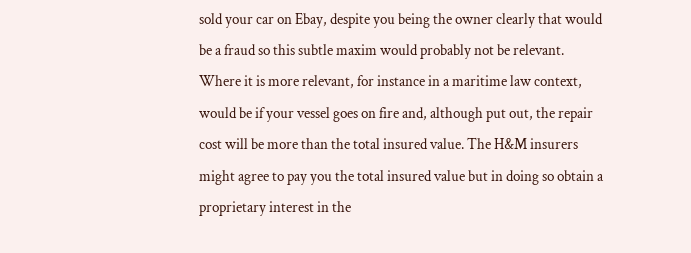sold your car on Ebay, despite you being the owner clearly that would be a fraud so this subtle maxim would probably not be relevant. Where it is more relevant, for instance in a maritime law context, would be if your vessel goes on fire and, although put out, the repair cost will be more than the total insured value. The H&M insurers might agree to pay you the total insured value but in doing so obtain a proprietary interest in the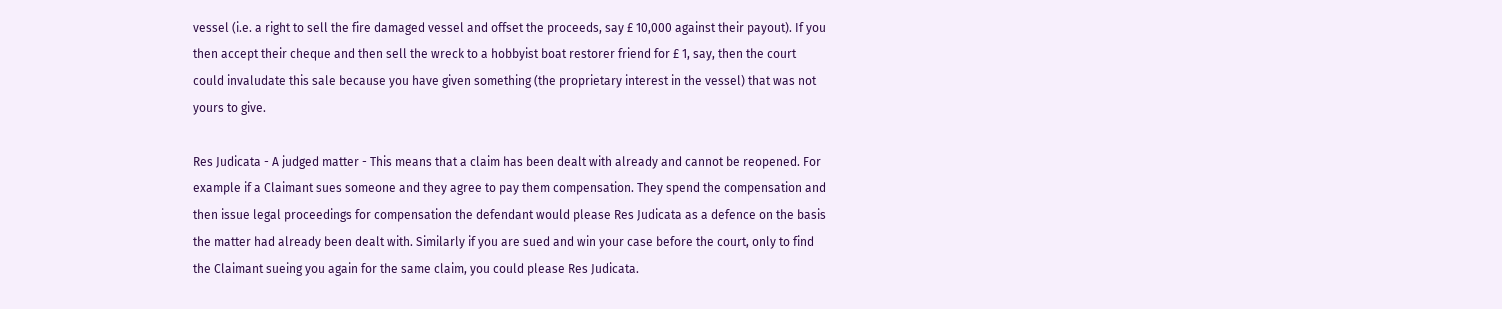vessel (i.e. a right to sell the fire damaged vessel and offset the proceeds, say £ 10,000 against their payout). If you then accept their cheque and then sell the wreck to a hobbyist boat restorer friend for £ 1, say, then the court could invaludate this sale because you have given something (the proprietary interest in the vessel) that was not yours to give.

Res Judicata - A judged matter - This means that a claim has been dealt with already and cannot be reopened. For example if a Claimant sues someone and they agree to pay them compensation. They spend the compensation and then issue legal proceedings for compensation the defendant would please Res Judicata as a defence on the basis the matter had already been dealt with. Similarly if you are sued and win your case before the court, only to find the Claimant sueing you again for the same claim, you could please Res Judicata.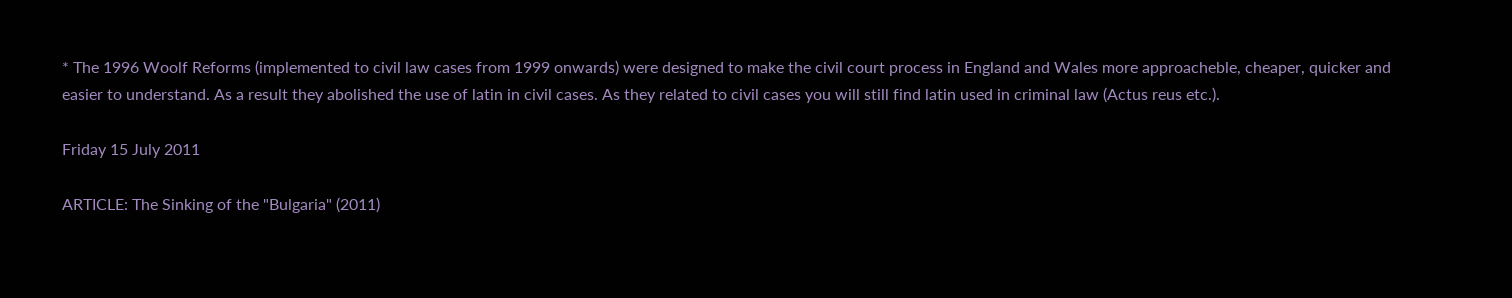* The 1996 Woolf Reforms (implemented to civil law cases from 1999 onwards) were designed to make the civil court process in England and Wales more approacheble, cheaper, quicker and easier to understand. As a result they abolished the use of latin in civil cases. As they related to civil cases you will still find latin used in criminal law (Actus reus etc.).

Friday 15 July 2011

ARTICLE: The Sinking of the "Bulgaria" (2011)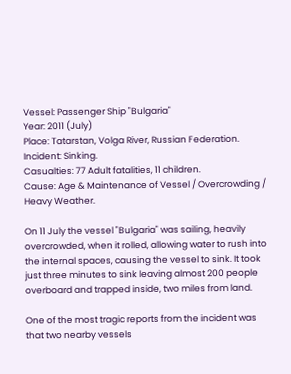Vessel: Passenger Ship "Bulgaria"
Year: 2011 (July)
Place: Tatarstan, Volga River, Russian Federation.
Incident: Sinking.
Casualties: 77 Adult fatalities, 11 children.
Cause: Age & Maintenance of Vessel / Overcrowding / Heavy Weather.

On 11 July the vessel "Bulgaria" was sailing, heavily overcrowded, when it rolled, allowing water to rush into the internal spaces, causing the vessel to sink. It took just three minutes to sink leaving almost 200 people overboard and trapped inside, two miles from land.

One of the most tragic reports from the incident was that two nearby vessels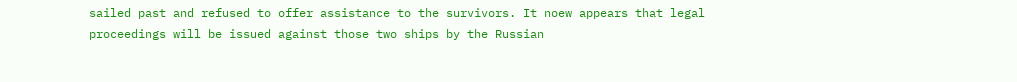sailed past and refused to offer assistance to the survivors. It noew appears that legal proceedings will be issued against those two ships by the Russian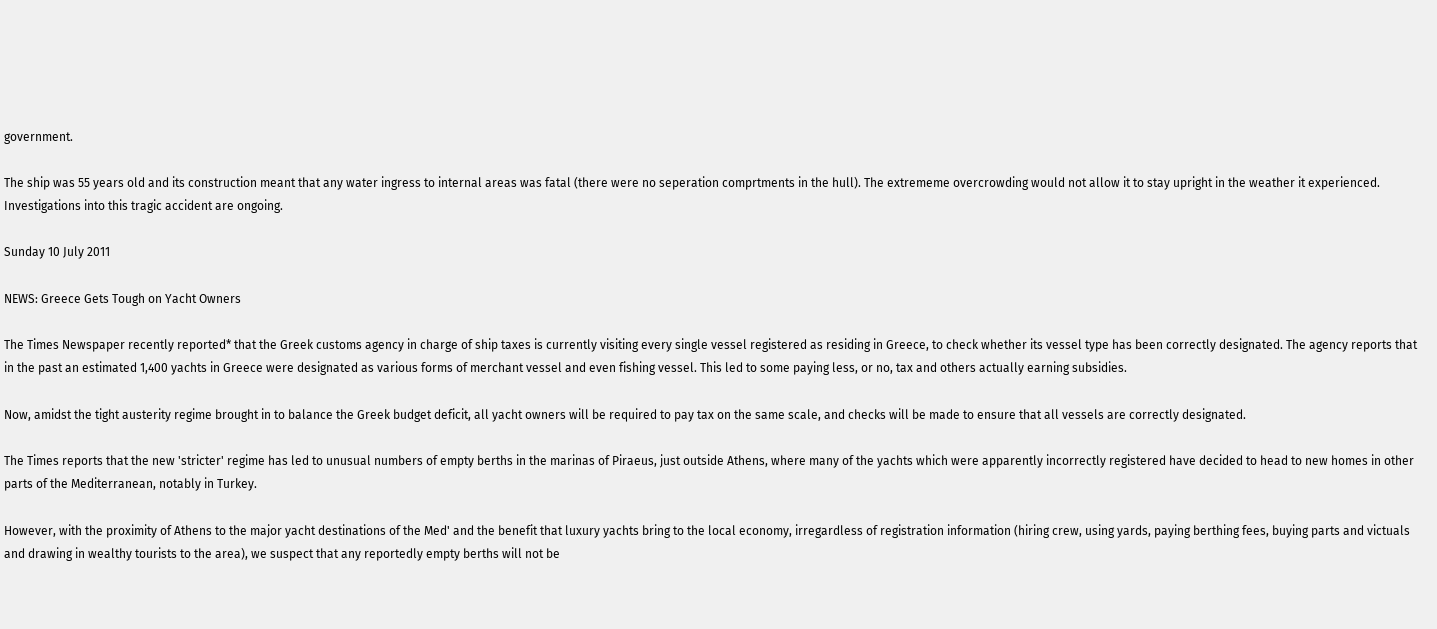government.

The ship was 55 years old and its construction meant that any water ingress to internal areas was fatal (there were no seperation comprtments in the hull). The extrememe overcrowding would not allow it to stay upright in the weather it experienced. Investigations into this tragic accident are ongoing.

Sunday 10 July 2011

NEWS: Greece Gets Tough on Yacht Owners

The Times Newspaper recently reported* that the Greek customs agency in charge of ship taxes is currently visiting every single vessel registered as residing in Greece, to check whether its vessel type has been correctly designated. The agency reports that in the past an estimated 1,400 yachts in Greece were designated as various forms of merchant vessel and even fishing vessel. This led to some paying less, or no, tax and others actually earning subsidies.

Now, amidst the tight austerity regime brought in to balance the Greek budget deficit, all yacht owners will be required to pay tax on the same scale, and checks will be made to ensure that all vessels are correctly designated.

The Times reports that the new 'stricter' regime has led to unusual numbers of empty berths in the marinas of Piraeus, just outside Athens, where many of the yachts which were apparently incorrectly registered have decided to head to new homes in other parts of the Mediterranean, notably in Turkey.

However, with the proximity of Athens to the major yacht destinations of the Med' and the benefit that luxury yachts bring to the local economy, irregardless of registration information (hiring crew, using yards, paying berthing fees, buying parts and victuals and drawing in wealthy tourists to the area), we suspect that any reportedly empty berths will not be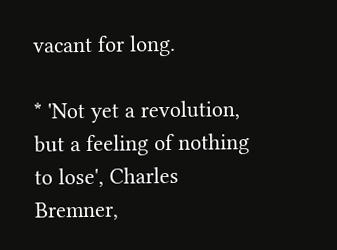vacant for long.

* 'Not yet a revolution, but a feeling of nothing to lose', Charles Bremner,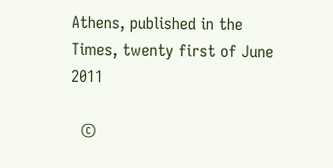Athens, published in the Times, twenty first of June 2011

  ©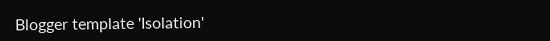Blogger template 'Isolation'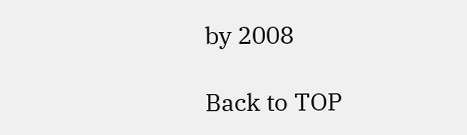by 2008

Back to TOP